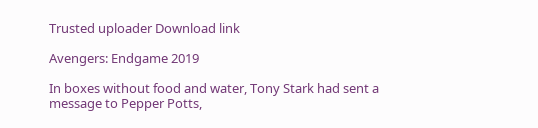Trusted uploader Download link

Avengers: Endgame 2019

In boxes without food and water, Tony Stark had sent a message to Pepper Potts,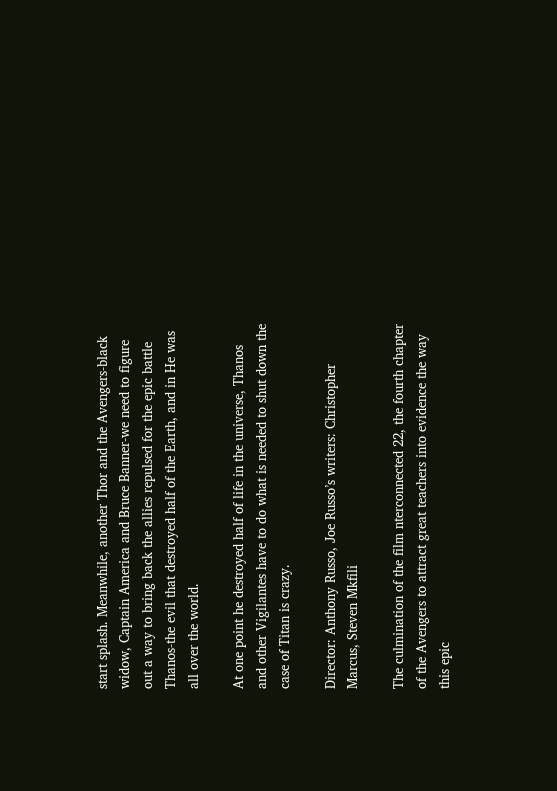start splash. Meanwhile, another Thor and the Avengers-black widow, Captain America and Bruce Banner-we need to figure out a way to bring back the allies repulsed for the epic battle Thanos-the evil that destroyed half of the Earth, and in He was all over the world.

At one point he destroyed half of life in the universe, Thanos and other Vigilantes have to do what is needed to shut down the case of Titan is crazy.

Director: Anthony Russo, Joe Russo’s writers: Christopher Marcus, Steven Mkfili

The culmination of the film nterconnected 22, the fourth chapter of the Avengers to attract great teachers into evidence the way this epic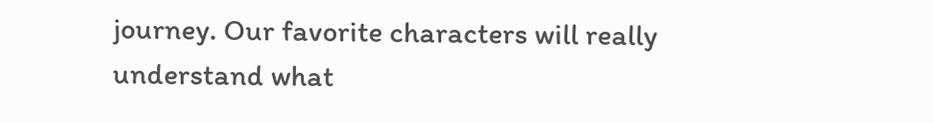journey. Our favorite characters will really understand what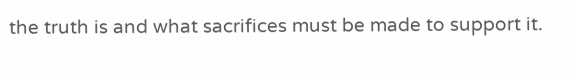the truth is and what sacrifices must be made to support it.